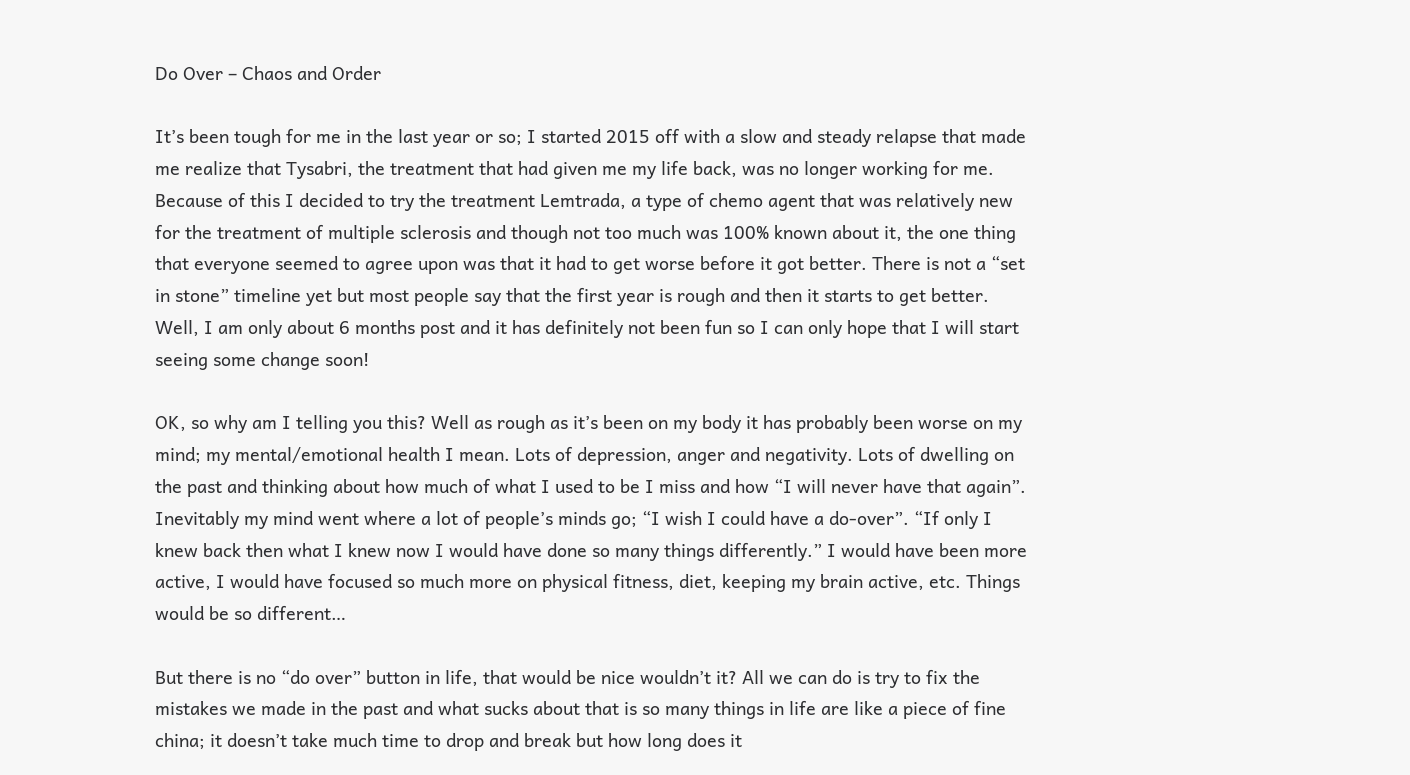Do Over – Chaos and Order

It’s been tough for me in the last year or so; I started 2015 off with a slow and steady relapse that made me realize that Tysabri, the treatment that had given me my life back, was no longer working for me. Because of this I decided to try the treatment Lemtrada, a type of chemo agent that was relatively new for the treatment of multiple sclerosis and though not too much was 100% known about it, the one thing that everyone seemed to agree upon was that it had to get worse before it got better. There is not a “set in stone” timeline yet but most people say that the first year is rough and then it starts to get better. Well, I am only about 6 months post and it has definitely not been fun so I can only hope that I will start seeing some change soon!

OK, so why am I telling you this? Well as rough as it’s been on my body it has probably been worse on my mind; my mental/emotional health I mean. Lots of depression, anger and negativity. Lots of dwelling on the past and thinking about how much of what I used to be I miss and how “I will never have that again”. Inevitably my mind went where a lot of people’s minds go; “I wish I could have a do-over”. “If only I knew back then what I knew now I would have done so many things differently.” I would have been more active, I would have focused so much more on physical fitness, diet, keeping my brain active, etc. Things would be so different…

But there is no “do over” button in life, that would be nice wouldn’t it? All we can do is try to fix the mistakes we made in the past and what sucks about that is so many things in life are like a piece of fine china; it doesn’t take much time to drop and break but how long does it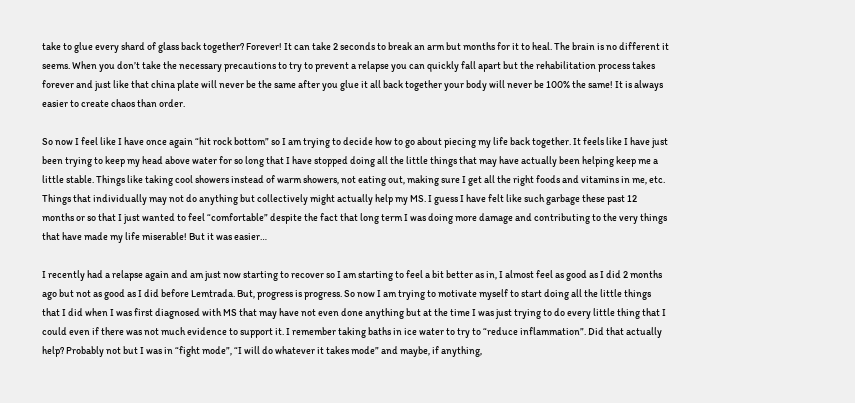take to glue every shard of glass back together? Forever! It can take 2 seconds to break an arm but months for it to heal. The brain is no different it seems. When you don’t take the necessary precautions to try to prevent a relapse you can quickly fall apart but the rehabilitation process takes forever and just like that china plate will never be the same after you glue it all back together your body will never be 100% the same! It is always easier to create chaos than order.

So now I feel like I have once again “hit rock bottom” so I am trying to decide how to go about piecing my life back together. It feels like I have just been trying to keep my head above water for so long that I have stopped doing all the little things that may have actually been helping keep me a little stable. Things like taking cool showers instead of warm showers, not eating out, making sure I get all the right foods and vitamins in me, etc. Things that individually may not do anything but collectively might actually help my MS. I guess I have felt like such garbage these past 12 months or so that I just wanted to feel “comfortable” despite the fact that long term I was doing more damage and contributing to the very things that have made my life miserable! But it was easier…

I recently had a relapse again and am just now starting to recover so I am starting to feel a bit better as in, I almost feel as good as I did 2 months ago but not as good as I did before Lemtrada. But, progress is progress. So now I am trying to motivate myself to start doing all the little things that I did when I was first diagnosed with MS that may have not even done anything but at the time I was just trying to do every little thing that I could even if there was not much evidence to support it. I remember taking baths in ice water to try to “reduce inflammation”. Did that actually help? Probably not but I was in “fight mode”, “I will do whatever it takes mode” and maybe, if anything,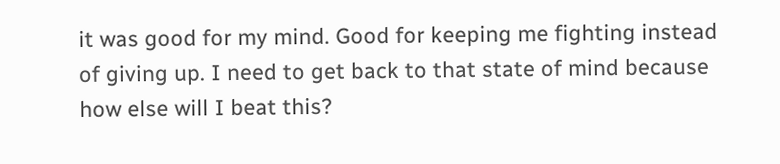it was good for my mind. Good for keeping me fighting instead of giving up. I need to get back to that state of mind because how else will I beat this?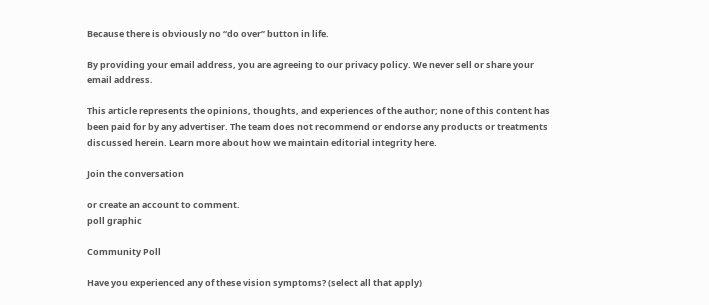Because there is obviously no “do over” button in life.

By providing your email address, you are agreeing to our privacy policy. We never sell or share your email address.

This article represents the opinions, thoughts, and experiences of the author; none of this content has been paid for by any advertiser. The team does not recommend or endorse any products or treatments discussed herein. Learn more about how we maintain editorial integrity here.

Join the conversation

or create an account to comment.
poll graphic

Community Poll

Have you experienced any of these vision symptoms? (select all that apply)